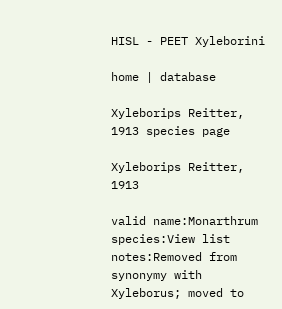HISL - PEET Xyleborini

home | database

Xyleborips Reitter, 1913 species page

Xyleborips Reitter, 1913

valid name:Monarthrum
species:View list
notes:Removed from synonymy with Xyleborus; moved to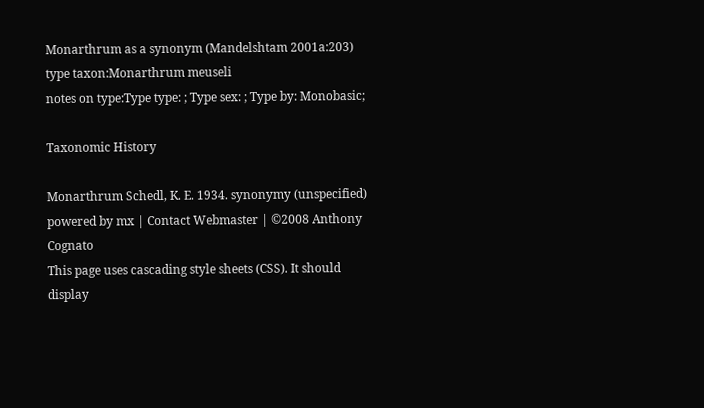Monarthrum as a synonym (Mandelshtam 2001a:203)
type taxon:Monarthrum meuseli
notes on type:Type type: ; Type sex: ; Type by: Monobasic;

Taxonomic History

Monarthrum Schedl, K. E. 1934. synonymy (unspecified)
powered by mx | Contact Webmaster | ©2008 Anthony Cognato
This page uses cascading style sheets (CSS). It should display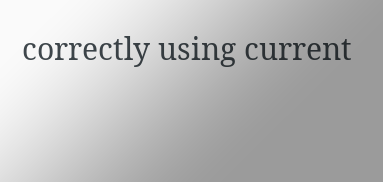correctly using current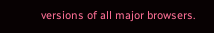versions of all major browsers.